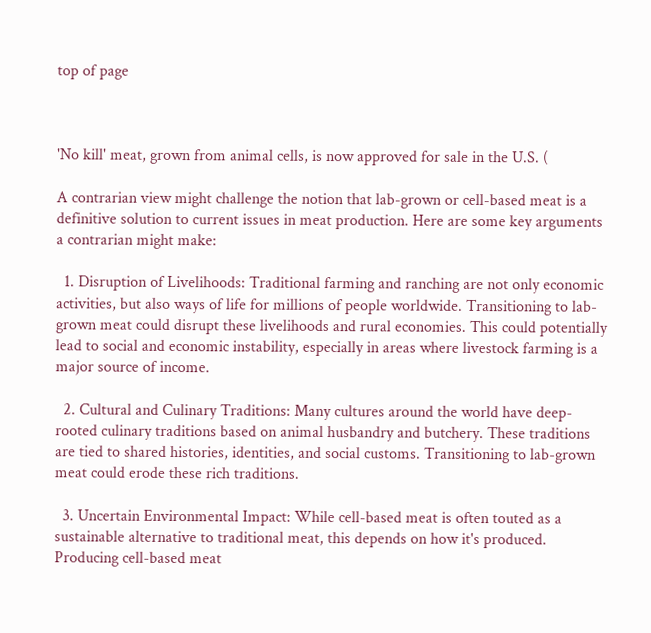top of page



'No kill' meat, grown from animal cells, is now approved for sale in the U.S. (

A contrarian view might challenge the notion that lab-grown or cell-based meat is a definitive solution to current issues in meat production. Here are some key arguments a contrarian might make:

  1. Disruption of Livelihoods: Traditional farming and ranching are not only economic activities, but also ways of life for millions of people worldwide. Transitioning to lab-grown meat could disrupt these livelihoods and rural economies. This could potentially lead to social and economic instability, especially in areas where livestock farming is a major source of income.

  2. Cultural and Culinary Traditions: Many cultures around the world have deep-rooted culinary traditions based on animal husbandry and butchery. These traditions are tied to shared histories, identities, and social customs. Transitioning to lab-grown meat could erode these rich traditions.

  3. Uncertain Environmental Impact: While cell-based meat is often touted as a sustainable alternative to traditional meat, this depends on how it's produced. Producing cell-based meat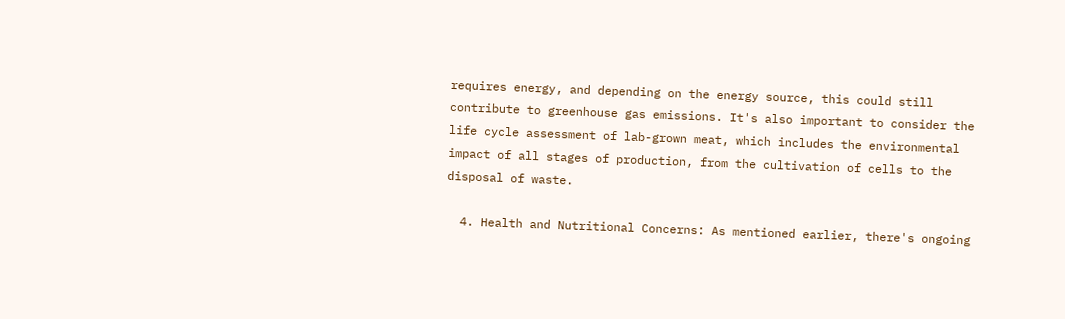requires energy, and depending on the energy source, this could still contribute to greenhouse gas emissions. It's also important to consider the life cycle assessment of lab-grown meat, which includes the environmental impact of all stages of production, from the cultivation of cells to the disposal of waste.

  4. Health and Nutritional Concerns: As mentioned earlier, there's ongoing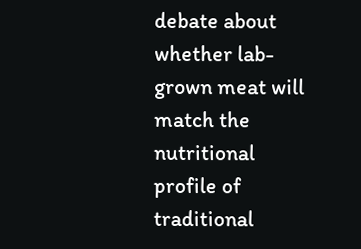debate about whether lab-grown meat will match the nutritional profile of traditional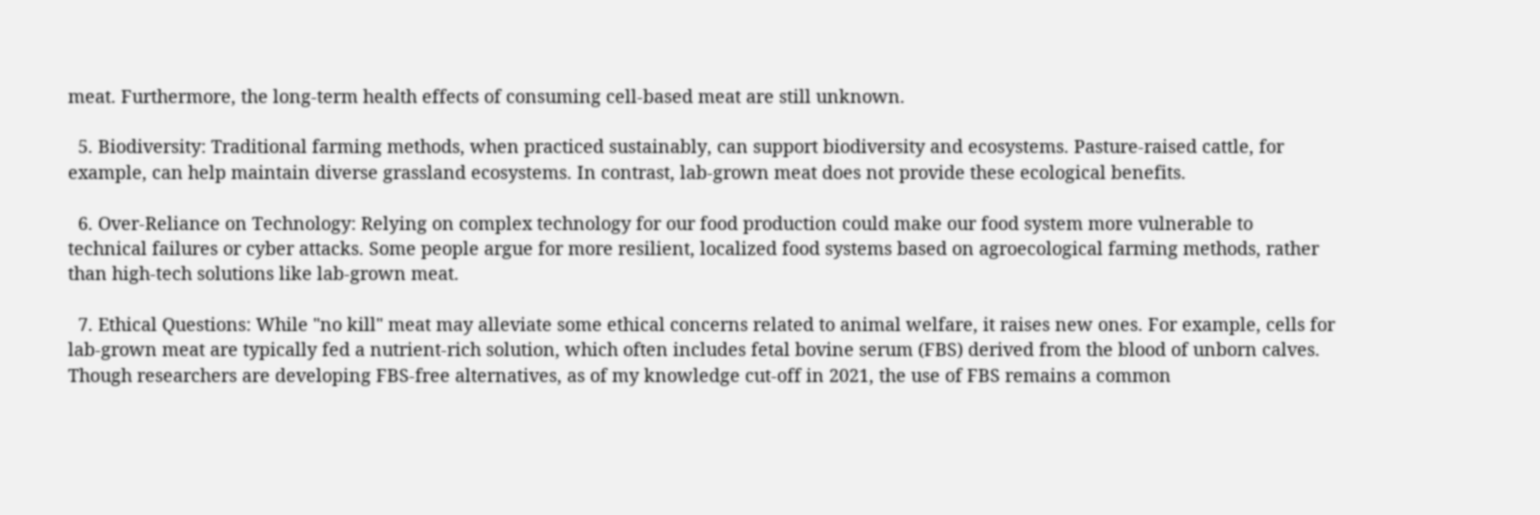meat. Furthermore, the long-term health effects of consuming cell-based meat are still unknown.

  5. Biodiversity: Traditional farming methods, when practiced sustainably, can support biodiversity and ecosystems. Pasture-raised cattle, for example, can help maintain diverse grassland ecosystems. In contrast, lab-grown meat does not provide these ecological benefits.

  6. Over-Reliance on Technology: Relying on complex technology for our food production could make our food system more vulnerable to technical failures or cyber attacks. Some people argue for more resilient, localized food systems based on agroecological farming methods, rather than high-tech solutions like lab-grown meat.

  7. Ethical Questions: While "no kill" meat may alleviate some ethical concerns related to animal welfare, it raises new ones. For example, cells for lab-grown meat are typically fed a nutrient-rich solution, which often includes fetal bovine serum (FBS) derived from the blood of unborn calves. Though researchers are developing FBS-free alternatives, as of my knowledge cut-off in 2021, the use of FBS remains a common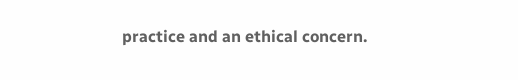practice and an ethical concern.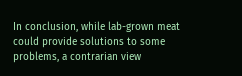In conclusion, while lab-grown meat could provide solutions to some problems, a contrarian view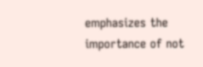emphasizes the importance of not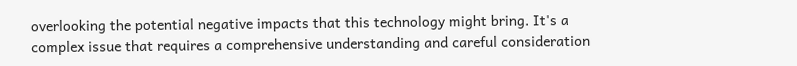overlooking the potential negative impacts that this technology might bring. It's a complex issue that requires a comprehensive understanding and careful consideration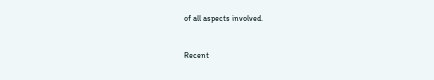of all aspects involved.


Recent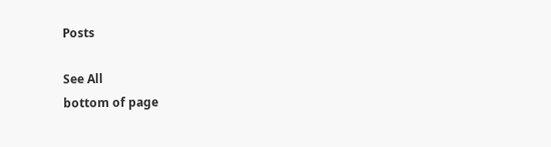Posts

See All
bottom of page